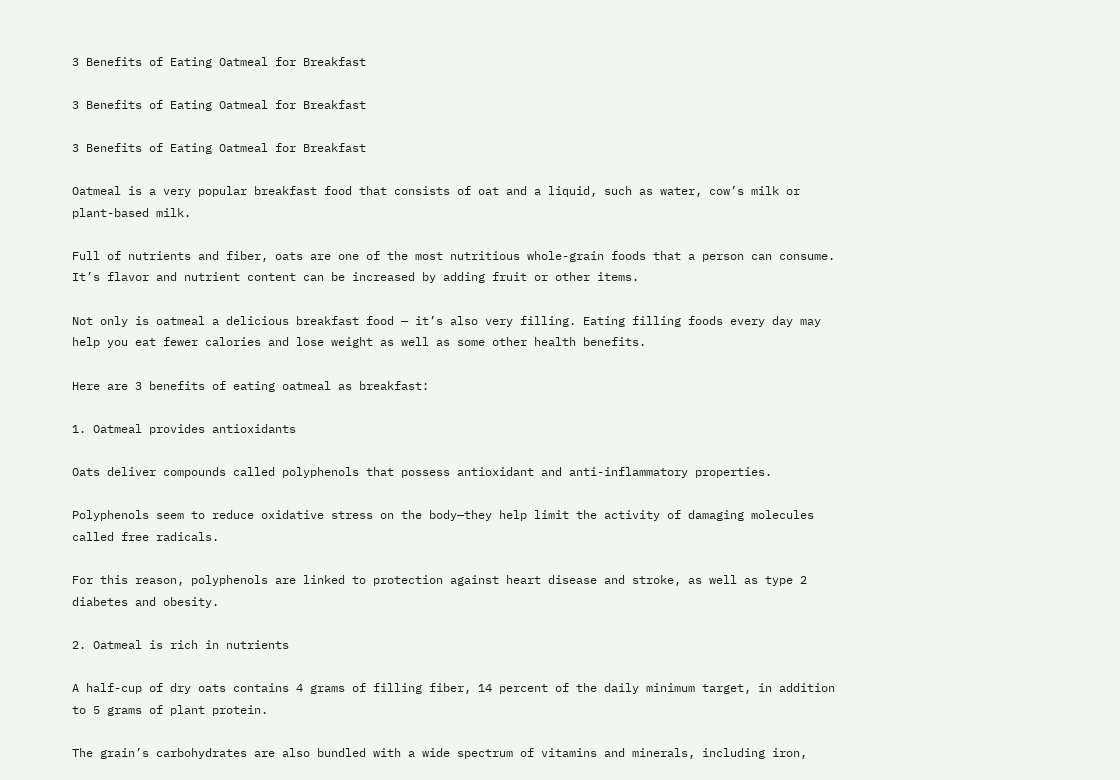3 Benefits of Eating Oatmeal for Breakfast

3 Benefits of Eating Oatmeal for Breakfast

3 Benefits of Eating Oatmeal for Breakfast

Oatmeal is a very popular breakfast food that consists of oat and a liquid, such as water, cow’s milk or plant-based milk.

Full of nutrients and fiber, oats are one of the most nutritious whole-grain foods that a person can consume. It’s flavor and nutrient content can be increased by adding fruit or other items.

Not only is oatmeal a delicious breakfast food — it’s also very filling. Eating filling foods every day may help you eat fewer calories and lose weight as well as some other health benefits.

Here are 3 benefits of eating oatmeal as breakfast:

1. Oatmeal provides antioxidants

Oats deliver compounds called polyphenols that possess antioxidant and anti-inflammatory properties.

Polyphenols seem to reduce oxidative stress on the body—they help limit the activity of damaging molecules called free radicals.

For this reason, polyphenols are linked to protection against heart disease and stroke, as well as type 2 diabetes and obesity.

2. Oatmeal is rich in nutrients

A half-cup of dry oats contains 4 grams of filling fiber, 14 percent of the daily minimum target, in addition to 5 grams of plant protein.

The grain’s carbohydrates are also bundled with a wide spectrum of vitamins and minerals, including iron,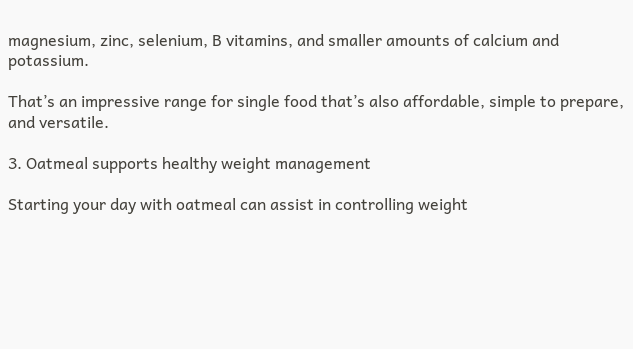magnesium, zinc, selenium, B vitamins, and smaller amounts of calcium and potassium.

That’s an impressive range for single food that’s also affordable, simple to prepare, and versatile.

3. Oatmeal supports healthy weight management

Starting your day with oatmeal can assist in controlling weight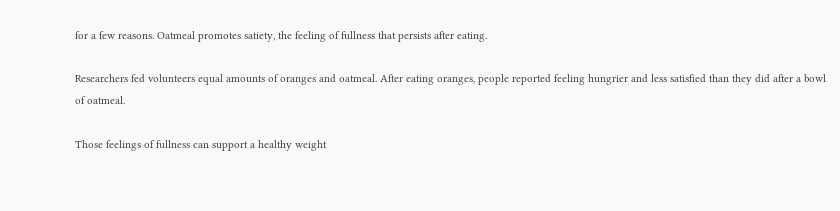for a few reasons. Oatmeal promotes satiety, the feeling of fullness that persists after eating.

Researchers fed volunteers equal amounts of oranges and oatmeal. After eating oranges, people reported feeling hungrier and less satisfied than they did after a bowl of oatmeal.

Those feelings of fullness can support a healthy weight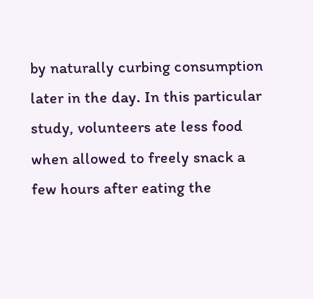by naturally curbing consumption later in the day. In this particular study, volunteers ate less food when allowed to freely snack a few hours after eating the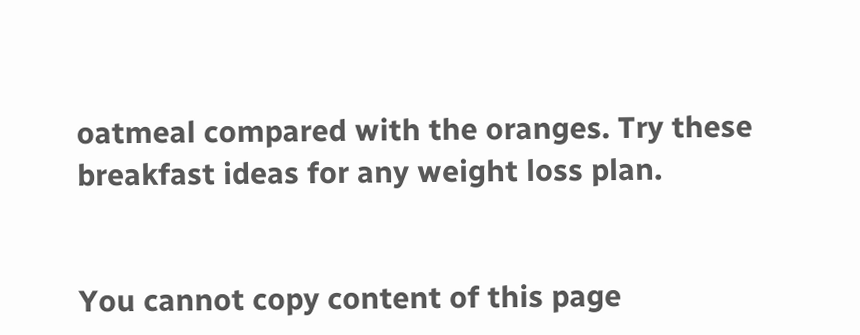oatmeal compared with the oranges. Try these breakfast ideas for any weight loss plan.


You cannot copy content of this page